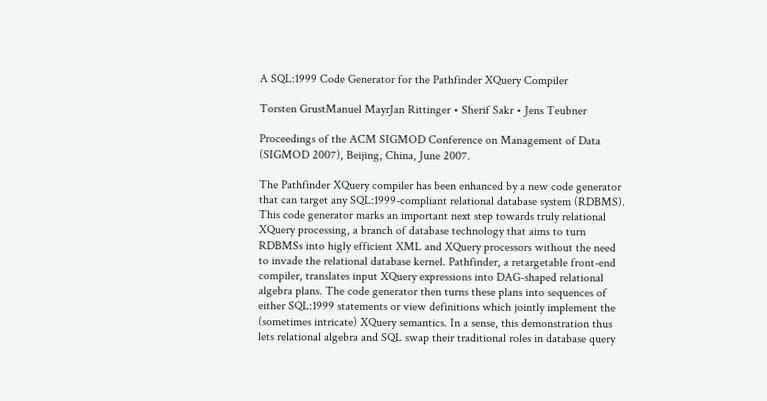A SQL:1999 Code Generator for the Pathfinder XQuery Compiler

Torsten GrustManuel MayrJan Rittinger • Sherif Sakr • Jens Teubner

Proceedings of the ACM SIGMOD Conference on Management of Data (SIGMOD 2007), Beijing, China, June 2007.

The Pathfinder XQuery compiler has been enhanced by a new code generator that can target any SQL:1999-compliant relational database system (RDBMS). This code generator marks an important next step towards truly relational XQuery processing, a branch of database technology that aims to turn RDBMSs into higly efficient XML and XQuery processors without the need to invade the relational database kernel. Pathfinder, a retargetable front-end compiler, translates input XQuery expressions into DAG-shaped relational algebra plans. The code generator then turns these plans into sequences of either SQL:1999 statements or view definitions which jointly implement the (sometimes intricate) XQuery semantics. In a sense, this demonstration thus lets relational algebra and SQL swap their traditional roles in database query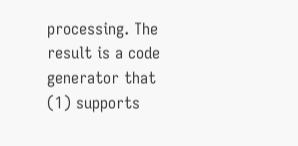processing. The result is a code generator that (1) supports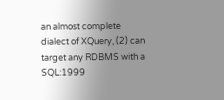an almost complete dialect of XQuery, (2) can target any RDBMS with a SQL:1999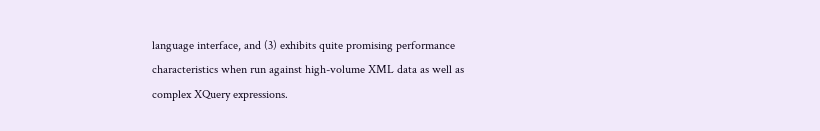language interface, and (3) exhibits quite promising performance characteristics when run against high-volume XML data as well as complex XQuery expressions.